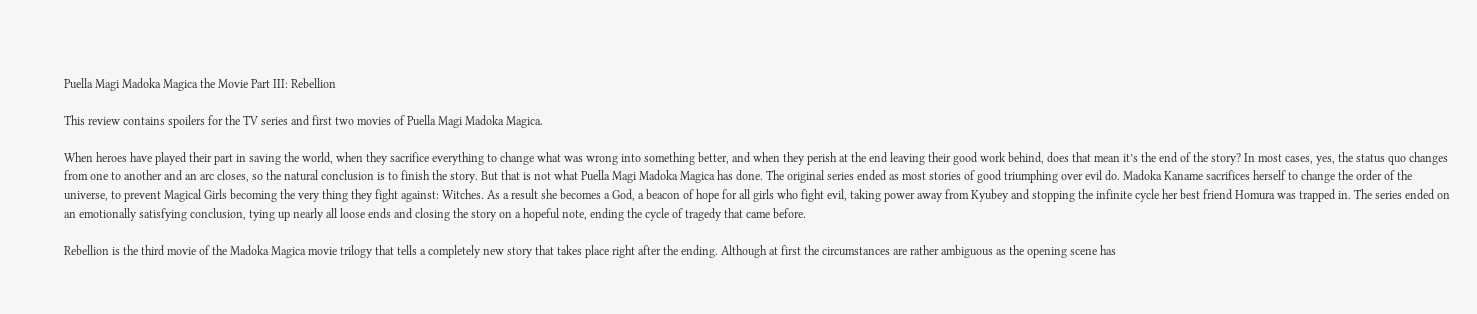Puella Magi Madoka Magica the Movie Part III: Rebellion

This review contains spoilers for the TV series and first two movies of Puella Magi Madoka Magica.

When heroes have played their part in saving the world, when they sacrifice everything to change what was wrong into something better, and when they perish at the end leaving their good work behind, does that mean it’s the end of the story? In most cases, yes, the status quo changes from one to another and an arc closes, so the natural conclusion is to finish the story. But that is not what Puella Magi Madoka Magica has done. The original series ended as most stories of good triumphing over evil do. Madoka Kaname sacrifices herself to change the order of the universe, to prevent Magical Girls becoming the very thing they fight against: Witches. As a result she becomes a God, a beacon of hope for all girls who fight evil, taking power away from Kyubey and stopping the infinite cycle her best friend Homura was trapped in. The series ended on an emotionally satisfying conclusion, tying up nearly all loose ends and closing the story on a hopeful note, ending the cycle of tragedy that came before.

Rebellion is the third movie of the Madoka Magica movie trilogy that tells a completely new story that takes place right after the ending. Although at first the circumstances are rather ambiguous as the opening scene has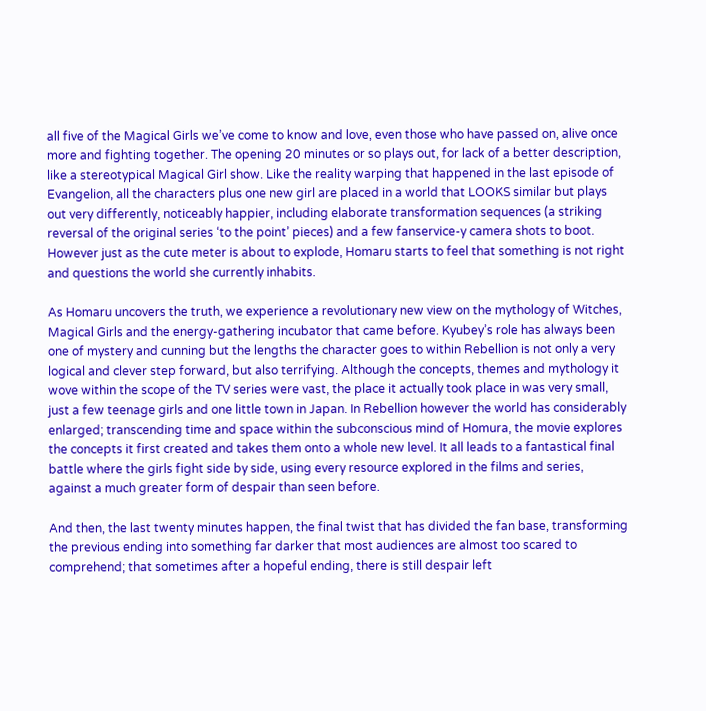all five of the Magical Girls we’ve come to know and love, even those who have passed on, alive once more and fighting together. The opening 20 minutes or so plays out, for lack of a better description, like a stereotypical Magical Girl show. Like the reality warping that happened in the last episode of Evangelion, all the characters plus one new girl are placed in a world that LOOKS similar but plays out very differently, noticeably happier, including elaborate transformation sequences (a striking reversal of the original series ‘to the point’ pieces) and a few fanservice-y camera shots to boot. However just as the cute meter is about to explode, Homaru starts to feel that something is not right and questions the world she currently inhabits.

As Homaru uncovers the truth, we experience a revolutionary new view on the mythology of Witches, Magical Girls and the energy-gathering incubator that came before. Kyubey’s role has always been one of mystery and cunning but the lengths the character goes to within Rebellion is not only a very logical and clever step forward, but also terrifying. Although the concepts, themes and mythology it wove within the scope of the TV series were vast, the place it actually took place in was very small, just a few teenage girls and one little town in Japan. In Rebellion however the world has considerably enlarged; transcending time and space within the subconscious mind of Homura, the movie explores the concepts it first created and takes them onto a whole new level. It all leads to a fantastical final battle where the girls fight side by side, using every resource explored in the films and series, against a much greater form of despair than seen before.

And then, the last twenty minutes happen, the final twist that has divided the fan base, transforming the previous ending into something far darker that most audiences are almost too scared to comprehend; that sometimes after a hopeful ending, there is still despair left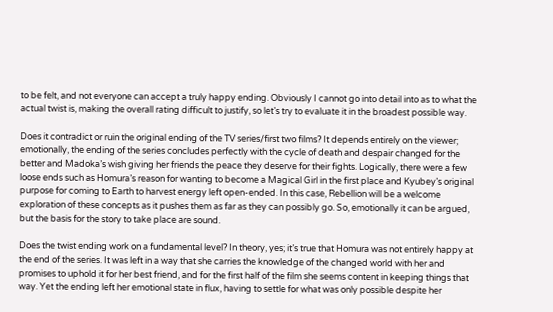to be felt, and not everyone can accept a truly happy ending. Obviously I cannot go into detail into as to what the actual twist is, making the overall rating difficult to justify, so let’s try to evaluate it in the broadest possible way.

Does it contradict or ruin the original ending of the TV series/first two films? It depends entirely on the viewer; emotionally, the ending of the series concludes perfectly with the cycle of death and despair changed for the better and Madoka’s wish giving her friends the peace they deserve for their fights. Logically, there were a few loose ends such as Homura’s reason for wanting to become a Magical Girl in the first place and Kyubey’s original purpose for coming to Earth to harvest energy left open-ended. In this case, Rebellion will be a welcome exploration of these concepts as it pushes them as far as they can possibly go. So, emotionally it can be argued, but the basis for the story to take place are sound.

Does the twist ending work on a fundamental level? In theory, yes; it’s true that Homura was not entirely happy at the end of the series. It was left in a way that she carries the knowledge of the changed world with her and promises to uphold it for her best friend, and for the first half of the film she seems content in keeping things that way. Yet the ending left her emotional state in flux, having to settle for what was only possible despite her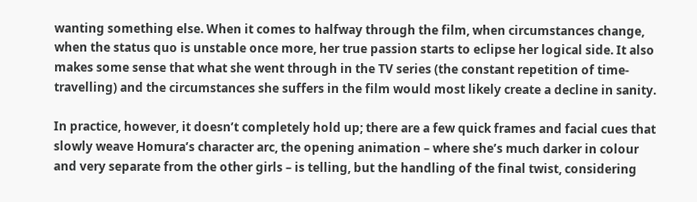wanting something else. When it comes to halfway through the film, when circumstances change, when the status quo is unstable once more, her true passion starts to eclipse her logical side. It also makes some sense that what she went through in the TV series (the constant repetition of time- travelling) and the circumstances she suffers in the film would most likely create a decline in sanity.

In practice, however, it doesn’t completely hold up; there are a few quick frames and facial cues that slowly weave Homura’s character arc, the opening animation – where she’s much darker in colour and very separate from the other girls – is telling, but the handling of the final twist, considering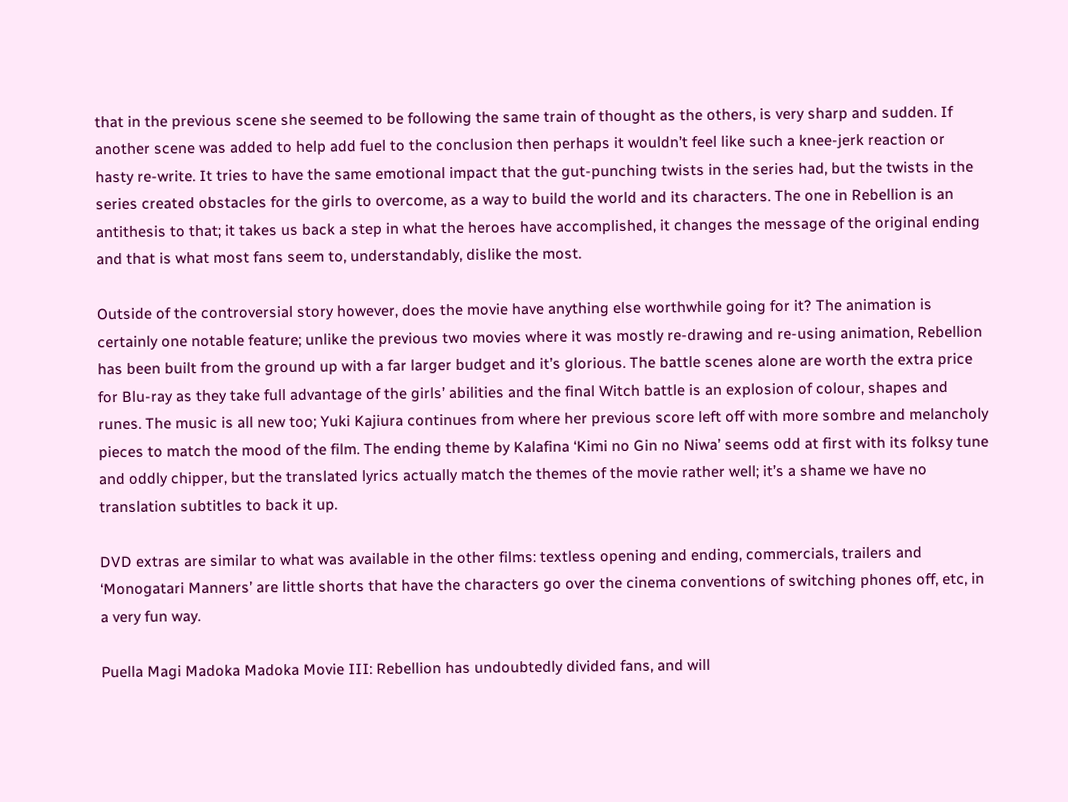that in the previous scene she seemed to be following the same train of thought as the others, is very sharp and sudden. If another scene was added to help add fuel to the conclusion then perhaps it wouldn’t feel like such a knee-jerk reaction or hasty re-write. It tries to have the same emotional impact that the gut-punching twists in the series had, but the twists in the series created obstacles for the girls to overcome, as a way to build the world and its characters. The one in Rebellion is an antithesis to that; it takes us back a step in what the heroes have accomplished, it changes the message of the original ending and that is what most fans seem to, understandably, dislike the most.

Outside of the controversial story however, does the movie have anything else worthwhile going for it? The animation is certainly one notable feature; unlike the previous two movies where it was mostly re-drawing and re-using animation, Rebellion has been built from the ground up with a far larger budget and it’s glorious. The battle scenes alone are worth the extra price for Blu-ray as they take full advantage of the girls’ abilities and the final Witch battle is an explosion of colour, shapes and runes. The music is all new too; Yuki Kajiura continues from where her previous score left off with more sombre and melancholy pieces to match the mood of the film. The ending theme by Kalafina ‘Kimi no Gin no Niwa’ seems odd at first with its folksy tune and oddly chipper, but the translated lyrics actually match the themes of the movie rather well; it’s a shame we have no translation subtitles to back it up.

DVD extras are similar to what was available in the other films: textless opening and ending, commercials, trailers and ‘Monogatari Manners’ are little shorts that have the characters go over the cinema conventions of switching phones off, etc, in a very fun way.

Puella Magi Madoka Madoka Movie III: Rebellion has undoubtedly divided fans, and will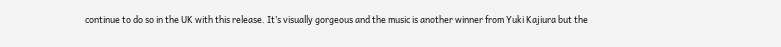continue to do so in the UK with this release. It’s visually gorgeous and the music is another winner from Yuki Kajiura but the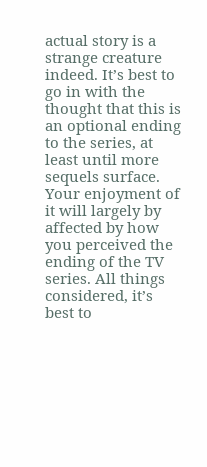actual story is a strange creature indeed. It’s best to go in with the thought that this is an optional ending to the series, at least until more sequels surface. Your enjoyment of it will largely by affected by how you perceived the ending of the TV series. All things considered, it’s best to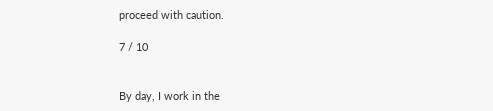proceed with caution.

7 / 10


By day, I work in the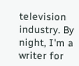television industry. By night, I'm a writer for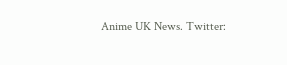Anime UK News. Twitter: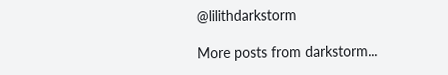@lilithdarkstorm

More posts from darkstorm...